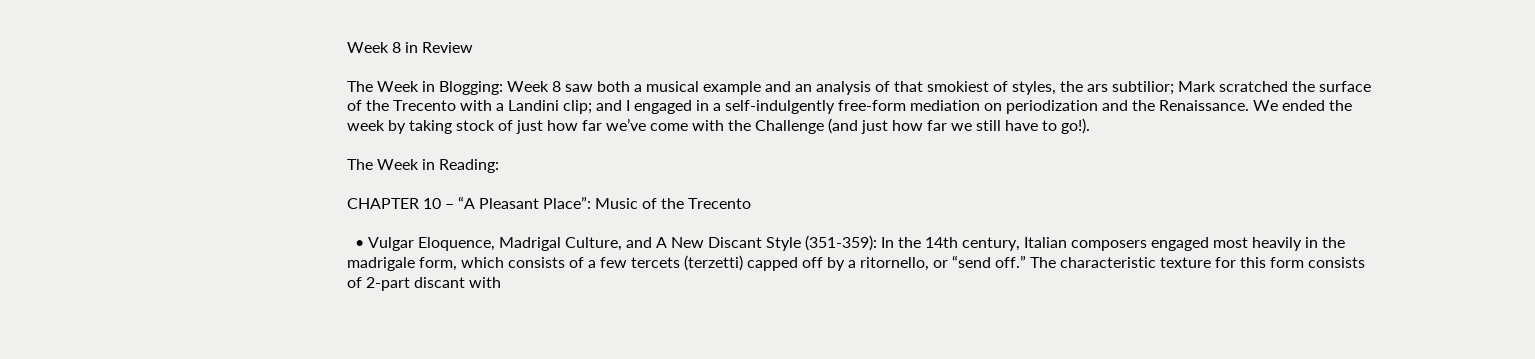Week 8 in Review

The Week in Blogging: Week 8 saw both a musical example and an analysis of that smokiest of styles, the ars subtilior; Mark scratched the surface of the Trecento with a Landini clip; and I engaged in a self-indulgently free-form mediation on periodization and the Renaissance. We ended the week by taking stock of just how far we’ve come with the Challenge (and just how far we still have to go!).

The Week in Reading:

CHAPTER 10 – “A Pleasant Place”: Music of the Trecento

  • Vulgar Eloquence, Madrigal Culture, and A New Discant Style (351-359): In the 14th century, Italian composers engaged most heavily in the madrigale form, which consists of a few tercets (terzetti) capped off by a ritornello, or “send off.” The characteristic texture for this form consists of 2-part discant with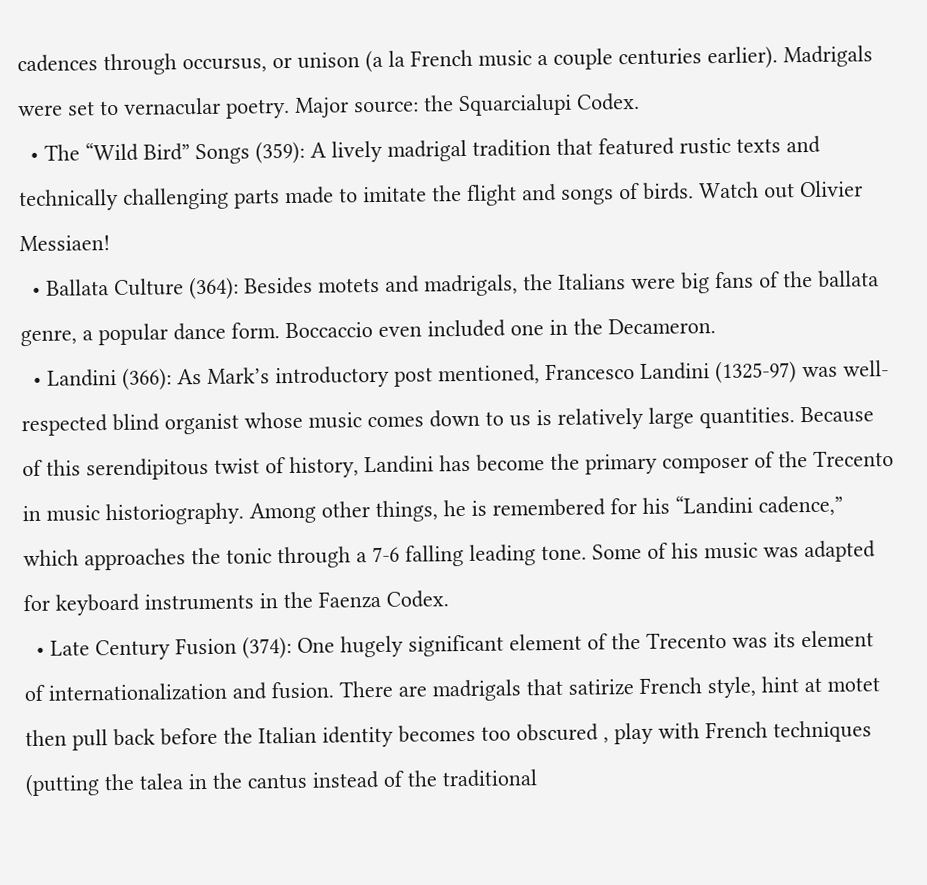cadences through occursus, or unison (a la French music a couple centuries earlier). Madrigals were set to vernacular poetry. Major source: the Squarcialupi Codex.
  • The “Wild Bird” Songs (359): A lively madrigal tradition that featured rustic texts and technically challenging parts made to imitate the flight and songs of birds. Watch out Olivier Messiaen!
  • Ballata Culture (364): Besides motets and madrigals, the Italians were big fans of the ballata genre, a popular dance form. Boccaccio even included one in the Decameron.
  • Landini (366): As Mark’s introductory post mentioned, Francesco Landini (1325-97) was well-respected blind organist whose music comes down to us is relatively large quantities. Because of this serendipitous twist of history, Landini has become the primary composer of the Trecento in music historiography. Among other things, he is remembered for his “Landini cadence,” which approaches the tonic through a 7-6 falling leading tone. Some of his music was adapted for keyboard instruments in the Faenza Codex.
  • Late Century Fusion (374): One hugely significant element of the Trecento was its element of internationalization and fusion. There are madrigals that satirize French style, hint at motet then pull back before the Italian identity becomes too obscured , play with French techniques (putting the talea in the cantus instead of the traditional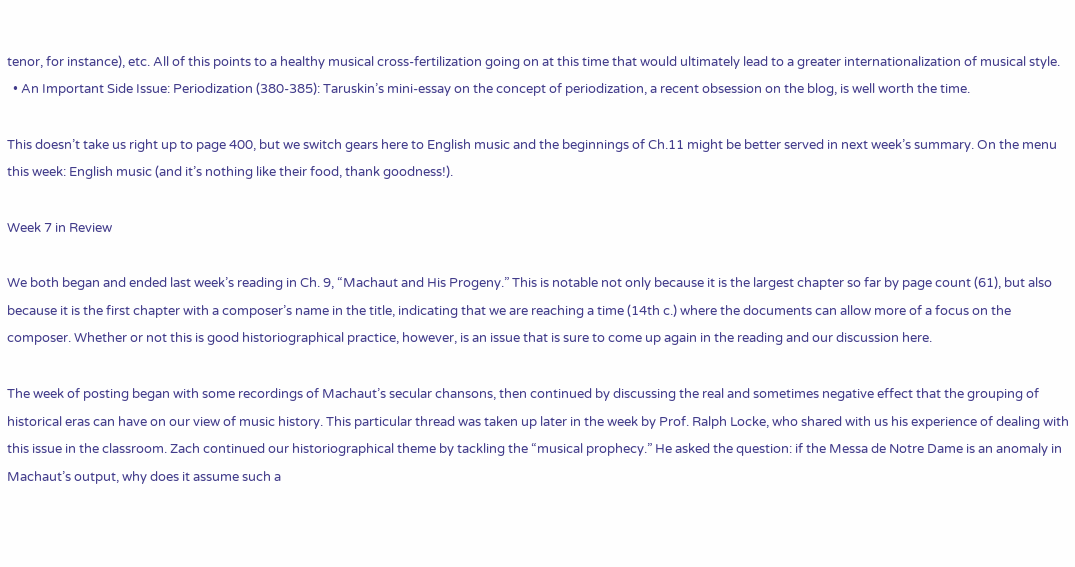tenor, for instance), etc. All of this points to a healthy musical cross-fertilization going on at this time that would ultimately lead to a greater internationalization of musical style.
  • An Important Side Issue: Periodization (380-385): Taruskin’s mini-essay on the concept of periodization, a recent obsession on the blog, is well worth the time.

This doesn’t take us right up to page 400, but we switch gears here to English music and the beginnings of Ch.11 might be better served in next week’s summary. On the menu this week: English music (and it’s nothing like their food, thank goodness!).

Week 7 in Review

We both began and ended last week’s reading in Ch. 9, “Machaut and His Progeny.” This is notable not only because it is the largest chapter so far by page count (61), but also because it is the first chapter with a composer’s name in the title, indicating that we are reaching a time (14th c.) where the documents can allow more of a focus on the composer. Whether or not this is good historiographical practice, however, is an issue that is sure to come up again in the reading and our discussion here.

The week of posting began with some recordings of Machaut’s secular chansons, then continued by discussing the real and sometimes negative effect that the grouping of historical eras can have on our view of music history. This particular thread was taken up later in the week by Prof. Ralph Locke, who shared with us his experience of dealing with this issue in the classroom. Zach continued our historiographical theme by tackling the “musical prophecy.” He asked the question: if the Messa de Notre Dame is an anomaly in Machaut’s output, why does it assume such a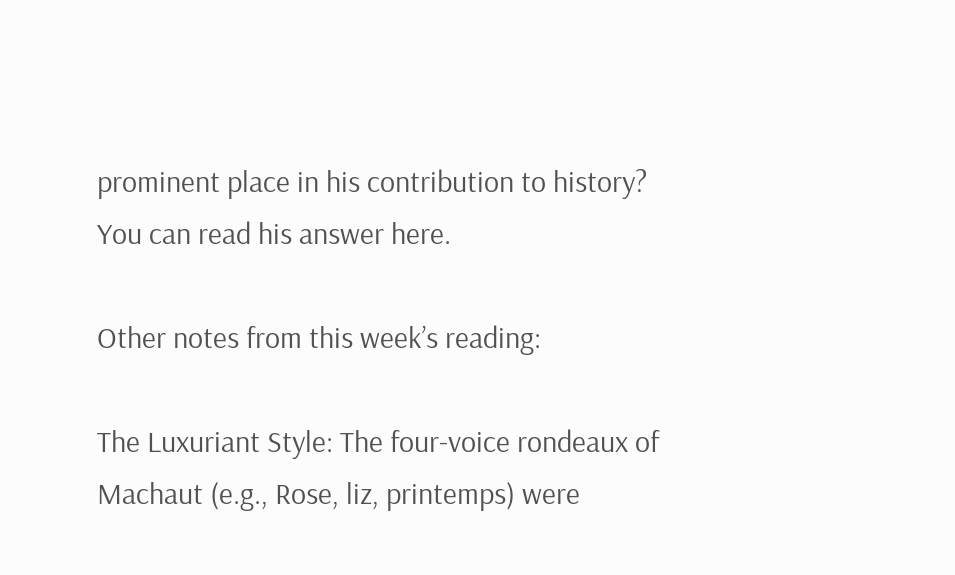prominent place in his contribution to history? You can read his answer here.

Other notes from this week’s reading:

The Luxuriant Style: The four-voice rondeaux of Machaut (e.g., Rose, liz, printemps) were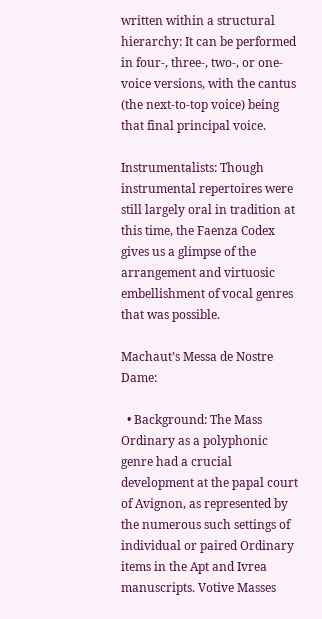written within a structural hierarchy: It can be performed in four-, three-, two-, or one-voice versions, with the cantus (the next-to-top voice) being that final principal voice.

Instrumentalists: Though instrumental repertoires were still largely oral in tradition at this time, the Faenza Codex gives us a glimpse of the arrangement and virtuosic embellishment of vocal genres that was possible.

Machaut’s Messa de Nostre Dame:

  • Background: The Mass Ordinary as a polyphonic genre had a crucial development at the papal court of Avignon, as represented by the numerous such settings of individual or paired Ordinary items in the Apt and Ivrea manuscripts. Votive Masses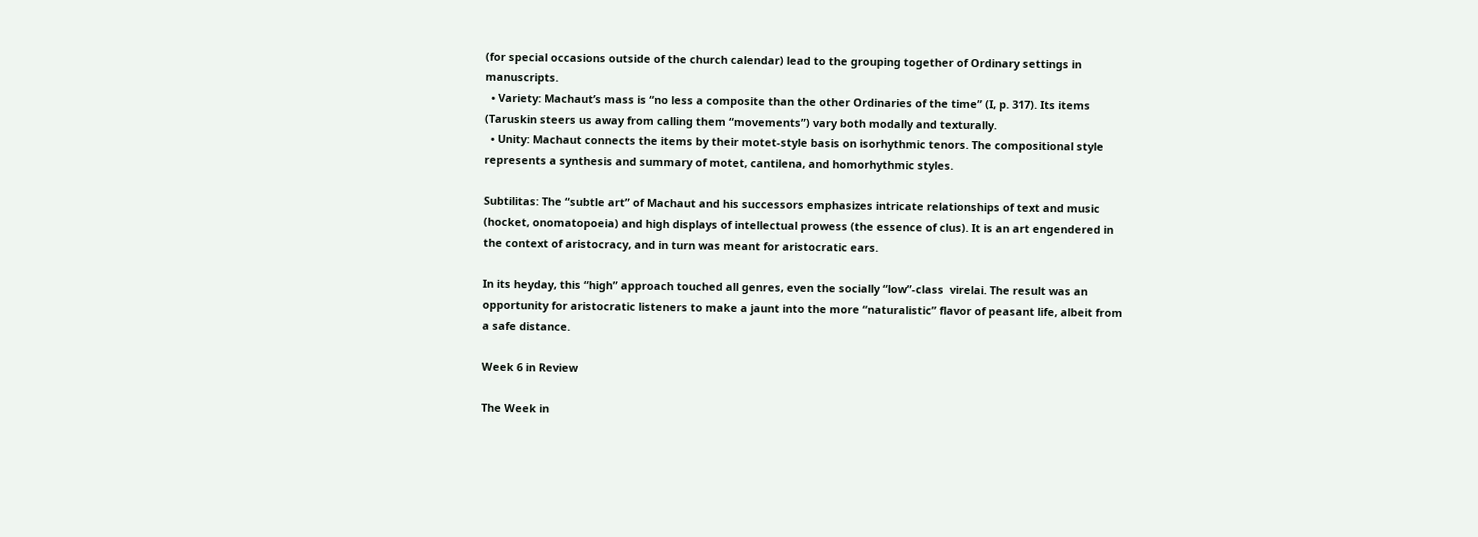(for special occasions outside of the church calendar) lead to the grouping together of Ordinary settings in manuscripts.
  • Variety: Machaut’s mass is “no less a composite than the other Ordinaries of the time” (I, p. 317). Its items (Taruskin steers us away from calling them “movements”) vary both modally and texturally.
  • Unity: Machaut connects the items by their motet-style basis on isorhythmic tenors. The compositional style represents a synthesis and summary of motet, cantilena, and homorhythmic styles.

Subtilitas: The “subtle art” of Machaut and his successors emphasizes intricate relationships of text and music (hocket, onomatopoeia) and high displays of intellectual prowess (the essence of clus). It is an art engendered in the context of aristocracy, and in turn was meant for aristocratic ears.

In its heyday, this “high” approach touched all genres, even the socially “low”-class  virelai. The result was an opportunity for aristocratic listeners to make a jaunt into the more “naturalistic” flavor of peasant life, albeit from a safe distance.

Week 6 in Review

The Week in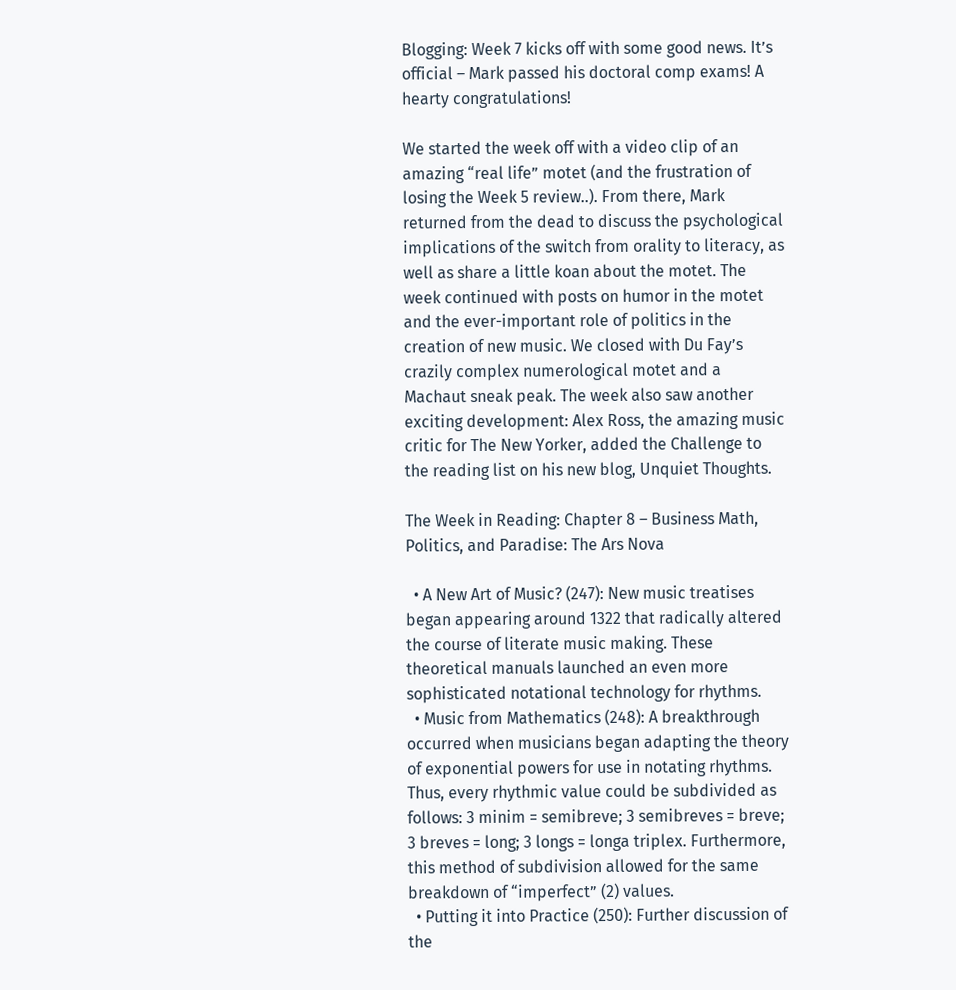Blogging: Week 7 kicks off with some good news. It’s official – Mark passed his doctoral comp exams! A hearty congratulations!

We started the week off with a video clip of an amazing “real life” motet (and the frustration of losing the Week 5 review..). From there, Mark returned from the dead to discuss the psychological implications of the switch from orality to literacy, as well as share a little koan about the motet. The week continued with posts on humor in the motet and the ever-important role of politics in the creation of new music. We closed with Du Fay’s crazily complex numerological motet and a Machaut sneak peak. The week also saw another exciting development: Alex Ross, the amazing music critic for The New Yorker, added the Challenge to the reading list on his new blog, Unquiet Thoughts.

The Week in Reading: Chapter 8 – Business Math, Politics, and Paradise: The Ars Nova

  • A New Art of Music? (247): New music treatises began appearing around 1322 that radically altered the course of literate music making. These theoretical manuals launched an even more sophisticated notational technology for rhythms.
  • Music from Mathematics (248): A breakthrough occurred when musicians began adapting the theory of exponential powers for use in notating rhythms. Thus, every rhythmic value could be subdivided as follows: 3 minim = semibreve; 3 semibreves = breve; 3 breves = long; 3 longs = longa triplex. Furthermore, this method of subdivision allowed for the same breakdown of “imperfect” (2) values.
  • Putting it into Practice (250): Further discussion of the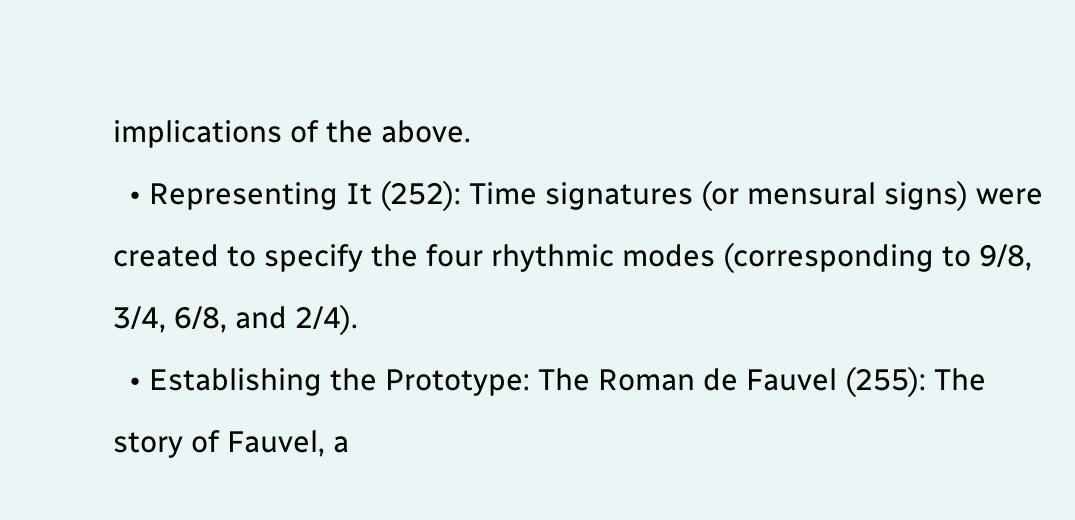implications of the above.
  • Representing It (252): Time signatures (or mensural signs) were created to specify the four rhythmic modes (corresponding to 9/8, 3/4, 6/8, and 2/4).
  • Establishing the Prototype: The Roman de Fauvel (255): The story of Fauvel, a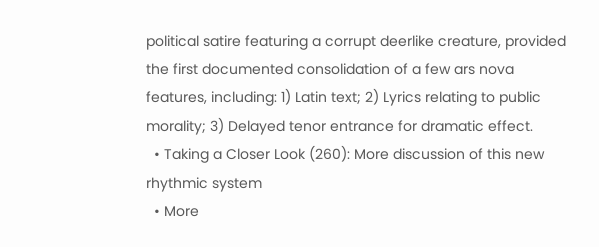political satire featuring a corrupt deerlike creature, provided the first documented consolidation of a few ars nova features, including: 1) Latin text; 2) Lyrics relating to public morality; 3) Delayed tenor entrance for dramatic effect.
  • Taking a Closer Look (260): More discussion of this new rhythmic system
  • More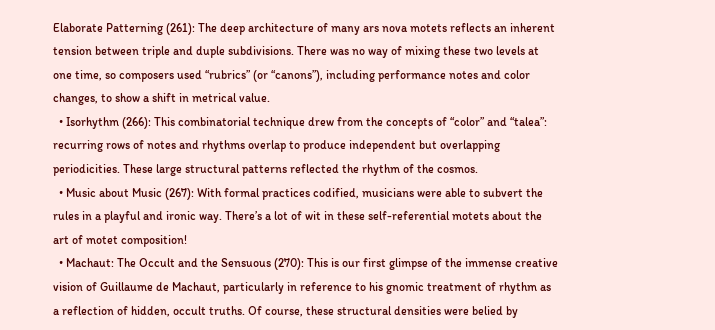Elaborate Patterning (261): The deep architecture of many ars nova motets reflects an inherent tension between triple and duple subdivisions. There was no way of mixing these two levels at one time, so composers used “rubrics” (or “canons”), including performance notes and color changes, to show a shift in metrical value.
  • Isorhythm (266): This combinatorial technique drew from the concepts of “color” and “talea”: recurring rows of notes and rhythms overlap to produce independent but overlapping periodicities. These large structural patterns reflected the rhythm of the cosmos.
  • Music about Music (267): With formal practices codified, musicians were able to subvert the rules in a playful and ironic way. There’s a lot of wit in these self-referential motets about the art of motet composition!
  • Machaut: The Occult and the Sensuous (270): This is our first glimpse of the immense creative vision of Guillaume de Machaut, particularly in reference to his gnomic treatment of rhythm as a reflection of hidden, occult truths. Of course, these structural densities were belied by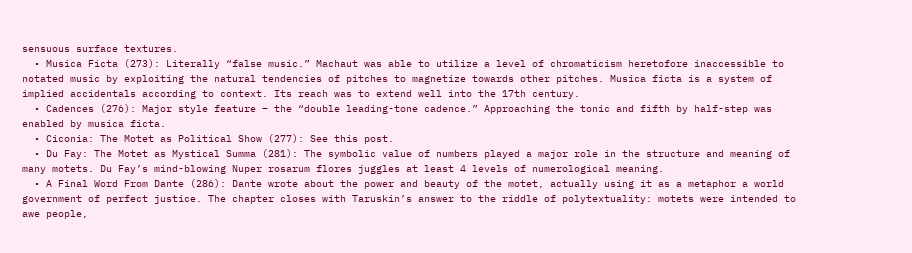sensuous surface textures.
  • Musica Ficta (273): Literally “false music.” Machaut was able to utilize a level of chromaticism heretofore inaccessible to notated music by exploiting the natural tendencies of pitches to magnetize towards other pitches. Musica ficta is a system of implied accidentals according to context. Its reach was to extend well into the 17th century.
  • Cadences (276): Major style feature – the “double leading-tone cadence.” Approaching the tonic and fifth by half-step was enabled by musica ficta.
  • Ciconia: The Motet as Political Show (277): See this post.
  • Du Fay: The Motet as Mystical Summa (281): The symbolic value of numbers played a major role in the structure and meaning of many motets. Du Fay’s mind-blowing Nuper rosarum flores juggles at least 4 levels of numerological meaning.
  • A Final Word From Dante (286): Dante wrote about the power and beauty of the motet, actually using it as a metaphor a world government of perfect justice. The chapter closes with Taruskin’s answer to the riddle of polytextuality: motets were intended to awe people,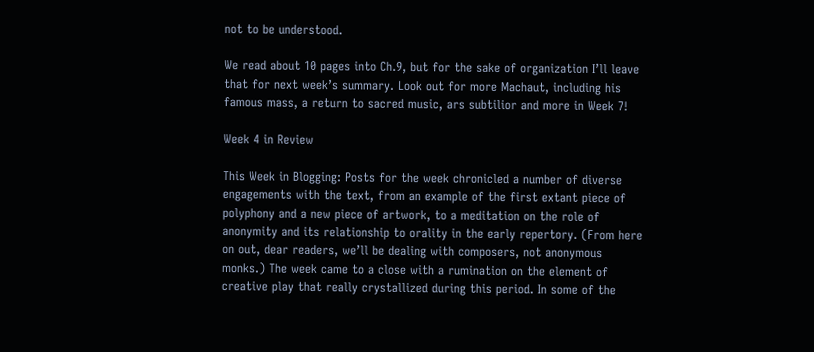not to be understood.

We read about 10 pages into Ch.9, but for the sake of organization I’ll leave that for next week’s summary. Look out for more Machaut, including his famous mass, a return to sacred music, ars subtilior and more in Week 7!

Week 4 in Review

This Week in Blogging: Posts for the week chronicled a number of diverse engagements with the text, from an example of the first extant piece of polyphony and a new piece of artwork, to a meditation on the role of anonymity and its relationship to orality in the early repertory. (From here on out, dear readers, we’ll be dealing with composers, not anonymous monks.) The week came to a close with a rumination on the element of creative play that really crystallized during this period. In some of the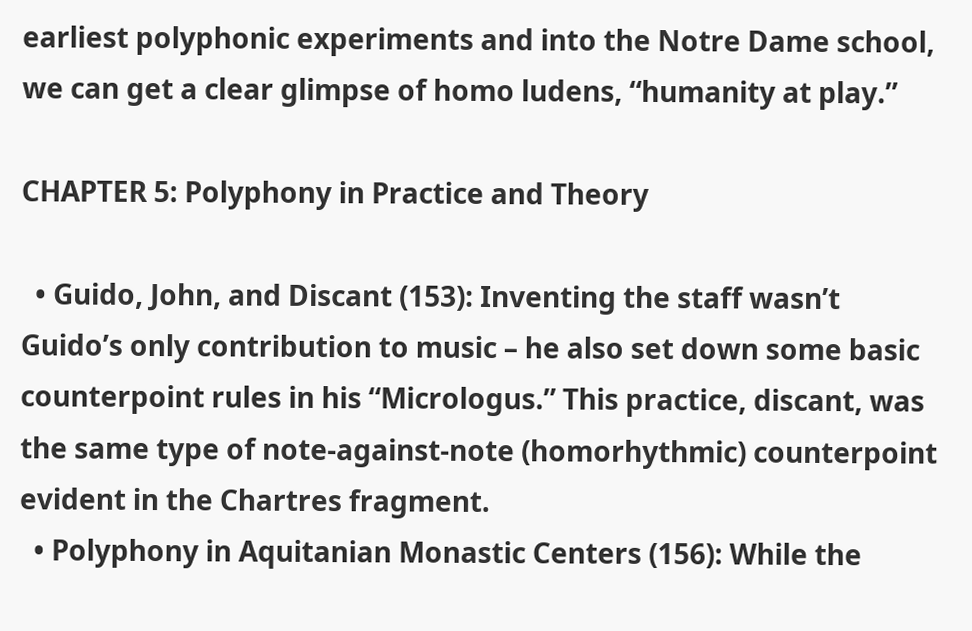earliest polyphonic experiments and into the Notre Dame school, we can get a clear glimpse of homo ludens, “humanity at play.”

CHAPTER 5: Polyphony in Practice and Theory

  • Guido, John, and Discant (153): Inventing the staff wasn’t Guido’s only contribution to music – he also set down some basic counterpoint rules in his “Micrologus.” This practice, discant, was the same type of note-against-note (homorhythmic) counterpoint evident in the Chartres fragment.
  • Polyphony in Aquitanian Monastic Centers (156): While the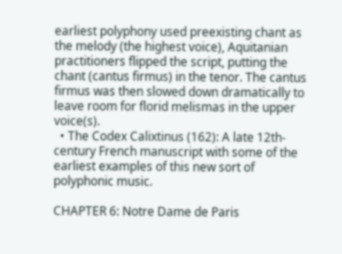earliest polyphony used preexisting chant as the melody (the highest voice), Aquitanian practitioners flipped the script, putting the chant (cantus firmus) in the tenor. The cantus firmus was then slowed down dramatically to leave room for florid melismas in the upper voice(s).
  • The Codex Calixtinus (162): A late 12th-century French manuscript with some of the earliest examples of this new sort of polyphonic music.

CHAPTER 6: Notre Dame de Paris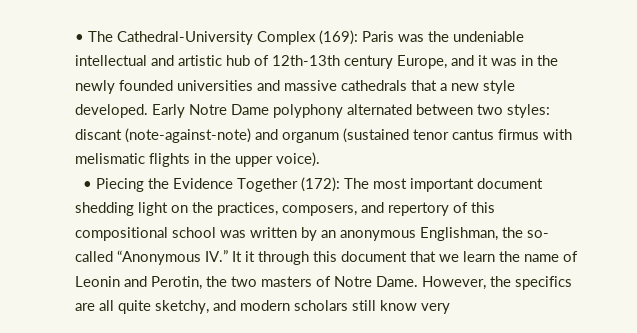• The Cathedral-University Complex (169): Paris was the undeniable intellectual and artistic hub of 12th-13th century Europe, and it was in the newly founded universities and massive cathedrals that a new style developed. Early Notre Dame polyphony alternated between two styles: discant (note-against-note) and organum (sustained tenor cantus firmus with melismatic flights in the upper voice).
  • Piecing the Evidence Together (172): The most important document shedding light on the practices, composers, and repertory of this compositional school was written by an anonymous Englishman, the so-called “Anonymous IV.” It it through this document that we learn the name of Leonin and Perotin, the two masters of Notre Dame. However, the specifics are all quite sketchy, and modern scholars still know very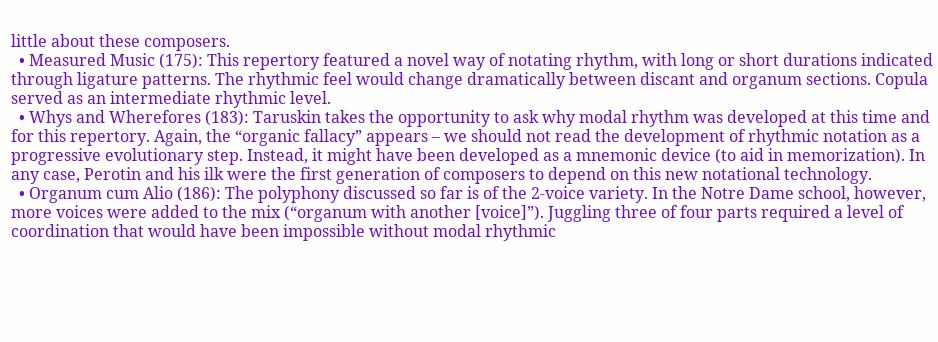little about these composers.
  • Measured Music (175): This repertory featured a novel way of notating rhythm, with long or short durations indicated through ligature patterns. The rhythmic feel would change dramatically between discant and organum sections. Copula served as an intermediate rhythmic level.
  • Whys and Wherefores (183): Taruskin takes the opportunity to ask why modal rhythm was developed at this time and for this repertory. Again, the “organic fallacy” appears – we should not read the development of rhythmic notation as a progressive evolutionary step. Instead, it might have been developed as a mnemonic device (to aid in memorization). In any case, Perotin and his ilk were the first generation of composers to depend on this new notational technology.
  • Organum cum Alio (186): The polyphony discussed so far is of the 2-voice variety. In the Notre Dame school, however, more voices were added to the mix (“organum with another [voice]”). Juggling three of four parts required a level of coordination that would have been impossible without modal rhythmic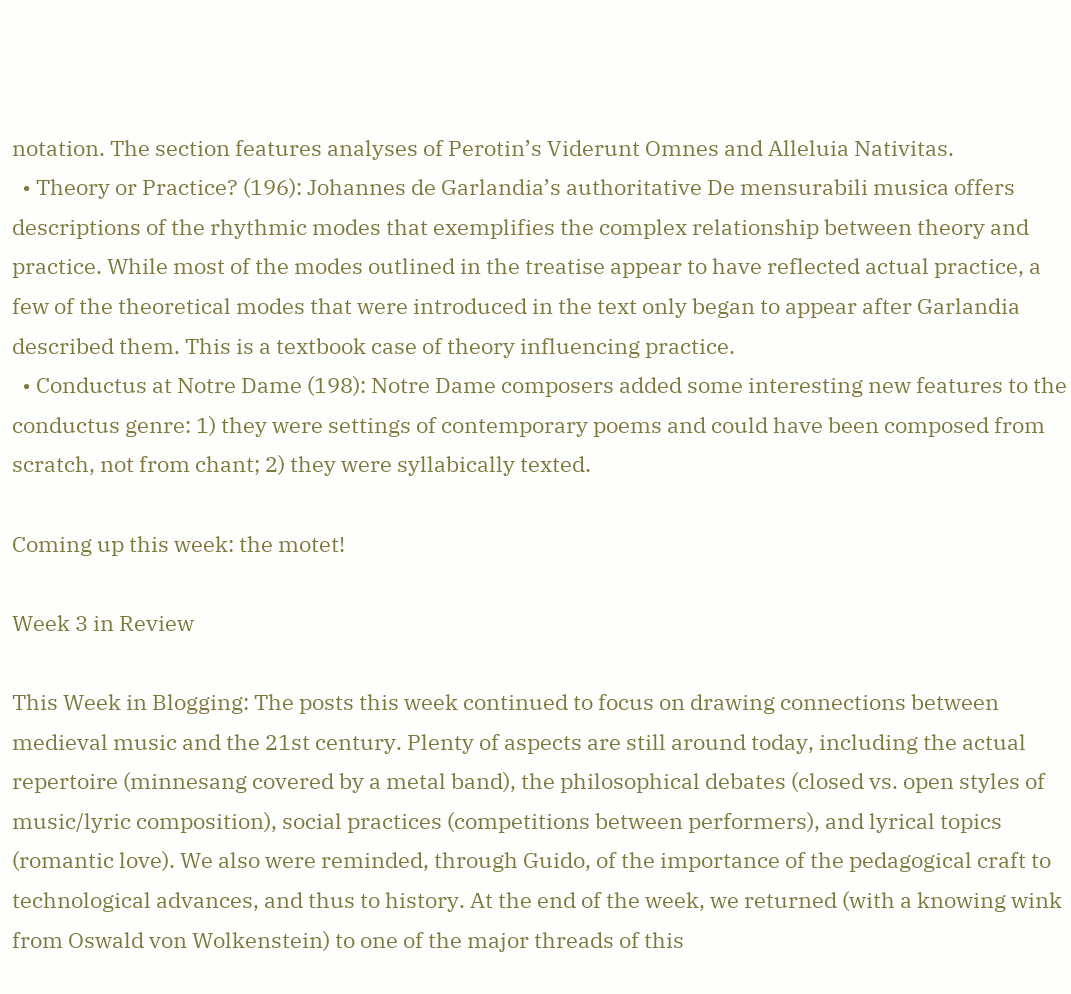notation. The section features analyses of Perotin’s Viderunt Omnes and Alleluia Nativitas.
  • Theory or Practice? (196): Johannes de Garlandia’s authoritative De mensurabili musica offers descriptions of the rhythmic modes that exemplifies the complex relationship between theory and practice. While most of the modes outlined in the treatise appear to have reflected actual practice, a few of the theoretical modes that were introduced in the text only began to appear after Garlandia described them. This is a textbook case of theory influencing practice.
  • Conductus at Notre Dame (198): Notre Dame composers added some interesting new features to the conductus genre: 1) they were settings of contemporary poems and could have been composed from scratch, not from chant; 2) they were syllabically texted.

Coming up this week: the motet!

Week 3 in Review

This Week in Blogging: The posts this week continued to focus on drawing connections between medieval music and the 21st century. Plenty of aspects are still around today, including the actual repertoire (minnesang covered by a metal band), the philosophical debates (closed vs. open styles of music/lyric composition), social practices (competitions between performers), and lyrical topics (romantic love). We also were reminded, through Guido, of the importance of the pedagogical craft to technological advances, and thus to history. At the end of the week, we returned (with a knowing wink from Oswald von Wolkenstein) to one of the major threads of this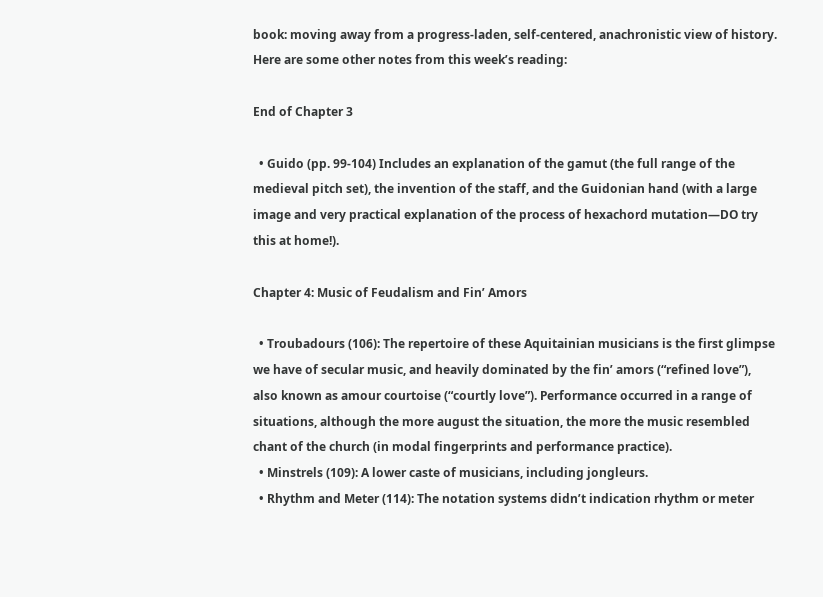book: moving away from a progress-laden, self-centered, anachronistic view of history. Here are some other notes from this week’s reading:

End of Chapter 3

  • Guido (pp. 99-104) Includes an explanation of the gamut (the full range of the medieval pitch set), the invention of the staff, and the Guidonian hand (with a large image and very practical explanation of the process of hexachord mutation—DO try this at home!).

Chapter 4: Music of Feudalism and Fin’ Amors

  • Troubadours (106): The repertoire of these Aquitainian musicians is the first glimpse we have of secular music, and heavily dominated by the fin’ amors (“refined love”), also known as amour courtoise (“courtly love”). Performance occurred in a range of situations, although the more august the situation, the more the music resembled chant of the church (in modal fingerprints and performance practice).
  • Minstrels (109): A lower caste of musicians, including jongleurs.
  • Rhythm and Meter (114): The notation systems didn’t indication rhythm or meter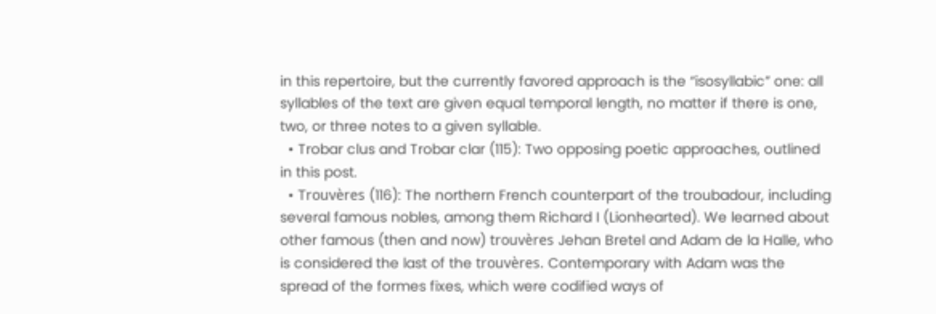in this repertoire, but the currently favored approach is the “isosyllabic” one: all syllables of the text are given equal temporal length, no matter if there is one, two, or three notes to a given syllable.
  • Trobar clus and Trobar clar (115): Two opposing poetic approaches, outlined in this post.
  • Trouvères (116): The northern French counterpart of the troubadour, including several famous nobles, among them Richard I (Lionhearted). We learned about other famous (then and now) trouvères Jehan Bretel and Adam de la Halle, who is considered the last of the trouvères. Contemporary with Adam was the spread of the formes fixes, which were codified ways of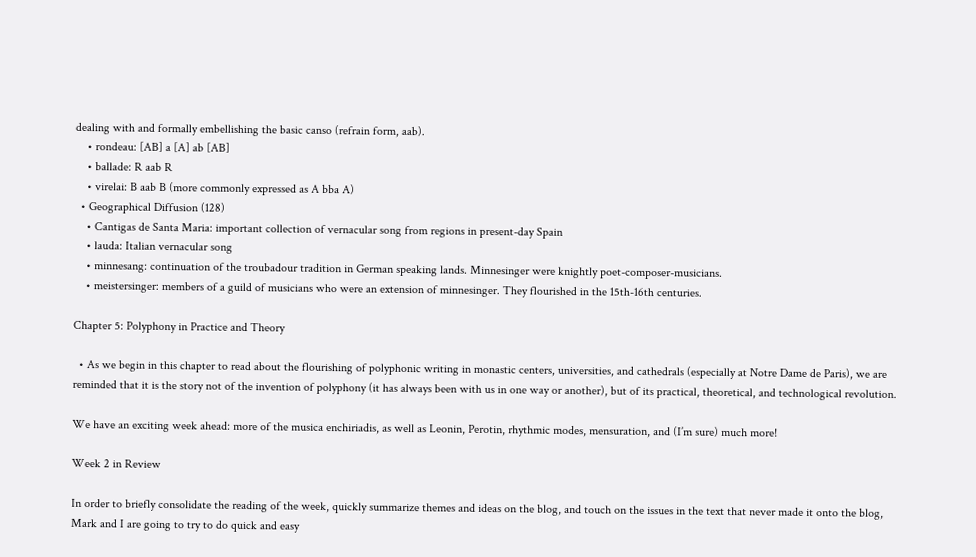dealing with and formally embellishing the basic canso (refrain form, aab).
    • rondeau: [AB] a [A] ab [AB]
    • ballade: R aab R
    • virelai: B aab B (more commonly expressed as A bba A)
  • Geographical Diffusion (128)
    • Cantigas de Santa Maria: important collection of vernacular song from regions in present-day Spain
    • lauda: Italian vernacular song
    • minnesang: continuation of the troubadour tradition in German speaking lands. Minnesinger were knightly poet-composer-musicians.
    • meistersinger: members of a guild of musicians who were an extension of minnesinger. They flourished in the 15th-16th centuries.

Chapter 5: Polyphony in Practice and Theory

  • As we begin in this chapter to read about the flourishing of polyphonic writing in monastic centers, universities, and cathedrals (especially at Notre Dame de Paris), we are reminded that it is the story not of the invention of polyphony (it has always been with us in one way or another), but of its practical, theoretical, and technological revolution.

We have an exciting week ahead: more of the musica enchiriadis, as well as Leonin, Perotin, rhythmic modes, mensuration, and (I’m sure) much more!

Week 2 in Review

In order to briefly consolidate the reading of the week, quickly summarize themes and ideas on the blog, and touch on the issues in the text that never made it onto the blog, Mark and I are going to try to do quick and easy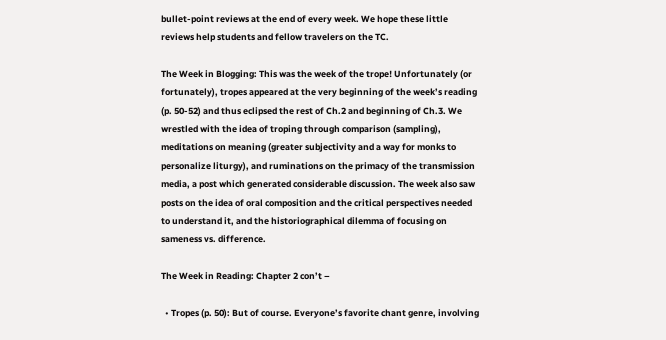bullet-point reviews at the end of every week. We hope these little reviews help students and fellow travelers on the TC.

The Week in Blogging: This was the week of the trope! Unfortunately (or fortunately), tropes appeared at the very beginning of the week’s reading (p. 50-52) and thus eclipsed the rest of Ch.2 and beginning of Ch.3. We wrestled with the idea of troping through comparison (sampling), meditations on meaning (greater subjectivity and a way for monks to personalize liturgy), and ruminations on the primacy of the transmission media, a post which generated considerable discussion. The week also saw posts on the idea of oral composition and the critical perspectives needed to understand it, and the historiographical dilemma of focusing on sameness vs. difference.

The Week in Reading: Chapter 2 con’t –

  • Tropes (p. 50): But of course. Everyone’s favorite chant genre, involving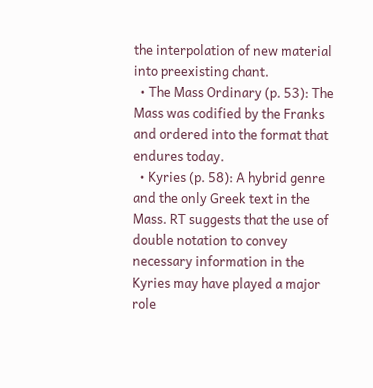the interpolation of new material into preexisting chant.
  • The Mass Ordinary (p. 53): The Mass was codified by the Franks and ordered into the format that endures today.
  • Kyries (p. 58): A hybrid genre and the only Greek text in the Mass. RT suggests that the use of double notation to convey necessary information in the Kyries may have played a major role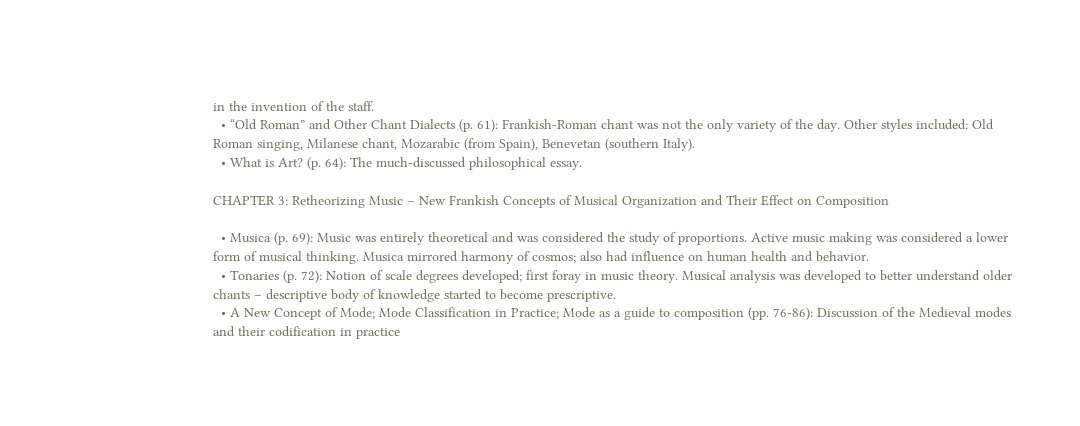in the invention of the staff.
  • “Old Roman” and Other Chant Dialects (p. 61): Frankish-Roman chant was not the only variety of the day. Other styles included: Old Roman singing, Milanese chant, Mozarabic (from Spain), Benevetan (southern Italy).
  • What is Art? (p. 64): The much-discussed philosophical essay.

CHAPTER 3: Retheorizing Music – New Frankish Concepts of Musical Organization and Their Effect on Composition

  • Musica (p. 69): Music was entirely theoretical and was considered the study of proportions. Active music making was considered a lower form of musical thinking. Musica mirrored harmony of cosmos; also had influence on human health and behavior.
  • Tonaries (p. 72): Notion of scale degrees developed; first foray in music theory. Musical analysis was developed to better understand older chants – descriptive body of knowledge started to become prescriptive.
  • A New Concept of Mode; Mode Classification in Practice; Mode as a guide to composition (pp. 76-86): Discussion of the Medieval modes and their codification in practice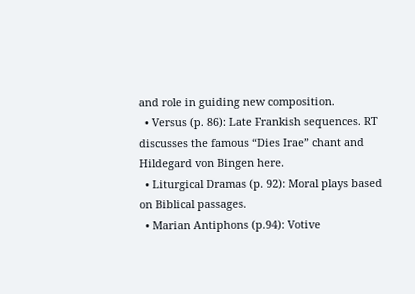and role in guiding new composition.
  • Versus (p. 86): Late Frankish sequences. RT discusses the famous “Dies Irae” chant and Hildegard von Bingen here.
  • Liturgical Dramas (p. 92): Moral plays based on Biblical passages.
  • Marian Antiphons (p.94): Votive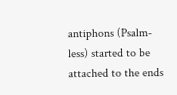antiphons (Psalm-less) started to be attached to the ends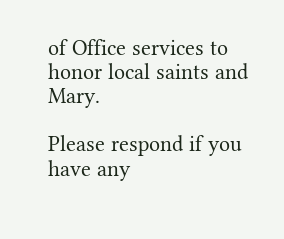of Office services to honor local saints and Mary.

Please respond if you have any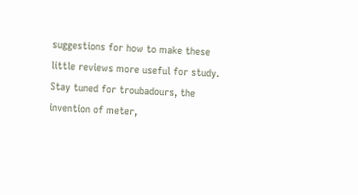suggestions for how to make these little reviews more useful for study. Stay tuned for troubadours, the invention of meter,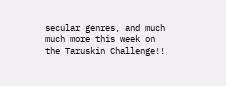secular genres, and much much more this week on the Taruskin Challenge!!